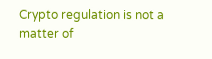Crypto regulation is not a matter of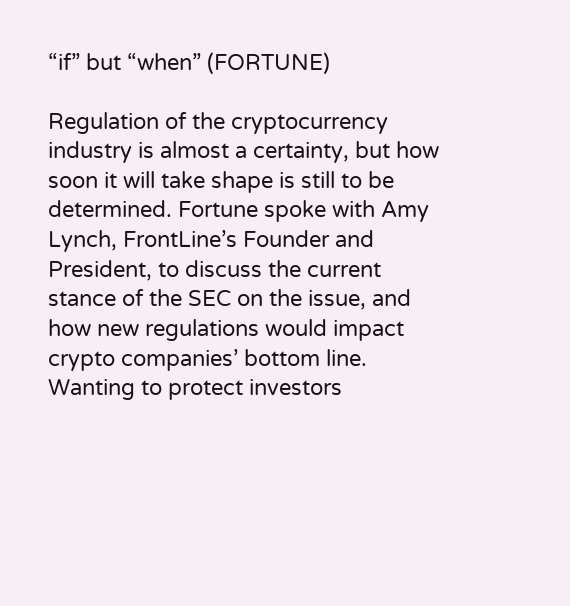“if” but “when” (FORTUNE)

Regulation of the cryptocurrency industry is almost a certainty, but how soon it will take shape is still to be determined. Fortune spoke with Amy Lynch, FrontLine’s Founder and President, to discuss the current stance of the SEC on the issue, and how new regulations would impact crypto companies’ bottom line. Wanting to protect investors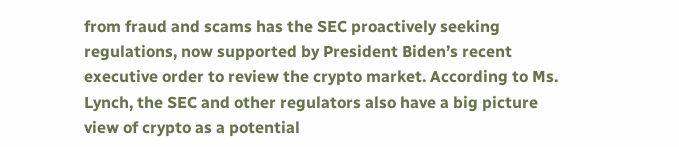from fraud and scams has the SEC proactively seeking regulations, now supported by President Biden’s recent executive order to review the crypto market. According to Ms. Lynch, the SEC and other regulators also have a big picture view of crypto as a potential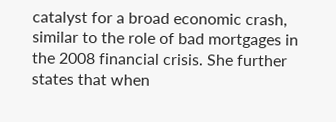catalyst for a broad economic crash, similar to the role of bad mortgages in the 2008 financial crisis. She further states that when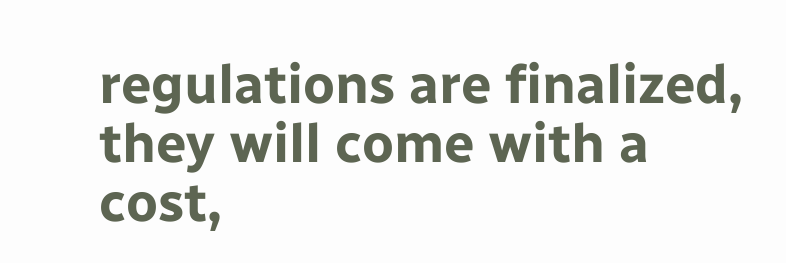regulations are finalized, they will come with a cost,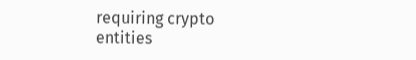requiring crypto entities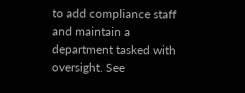to add compliance staff and maintain a department tasked with oversight. See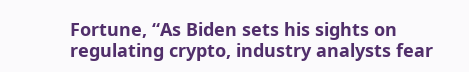Fortune, “As Biden sets his sights on regulating crypto, industry analysts fear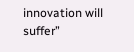innovation will suffer”